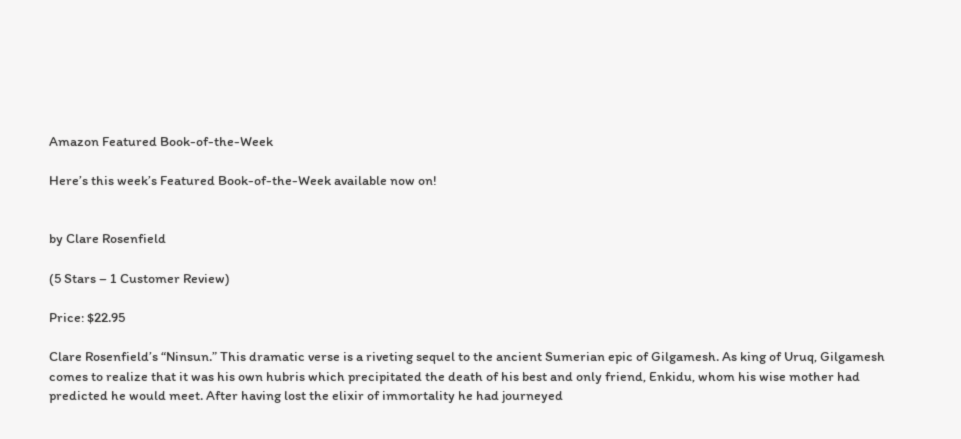Amazon Featured Book-of-the-Week

Here’s this week’s Featured Book-of-the-Week available now on!


by Clare Rosenfield

(5 Stars – 1 Customer Review)

Price: $22.95

Clare Rosenfield’s “Ninsun.” This dramatic verse is a riveting sequel to the ancient Sumerian epic of Gilgamesh. As king of Uruq, Gilgamesh comes to realize that it was his own hubris which precipitated the death of his best and only friend, Enkidu, whom his wise mother had predicted he would meet. After having lost the elixir of immortality he had journeyed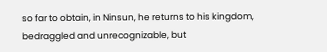so far to obtain, in Ninsun, he returns to his kingdom, bedraggled and unrecognizable, but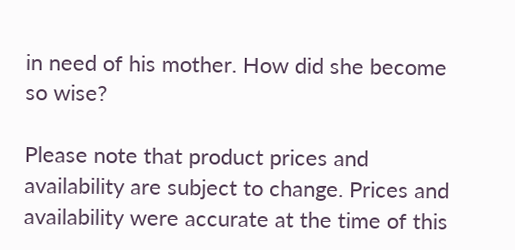in need of his mother. How did she become so wise?

Please note that product prices and availability are subject to change. Prices and availability were accurate at the time of this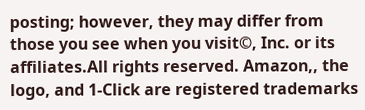posting; however, they may differ from those you see when you visit©, Inc. or its affiliates.All rights reserved. Amazon,, the logo, and 1-Click are registered trademarks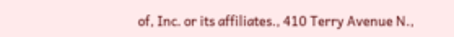of, Inc. or its affiliates., 410 Terry Avenue N.,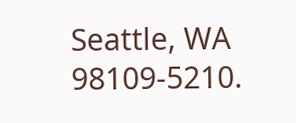Seattle, WA 98109-5210.